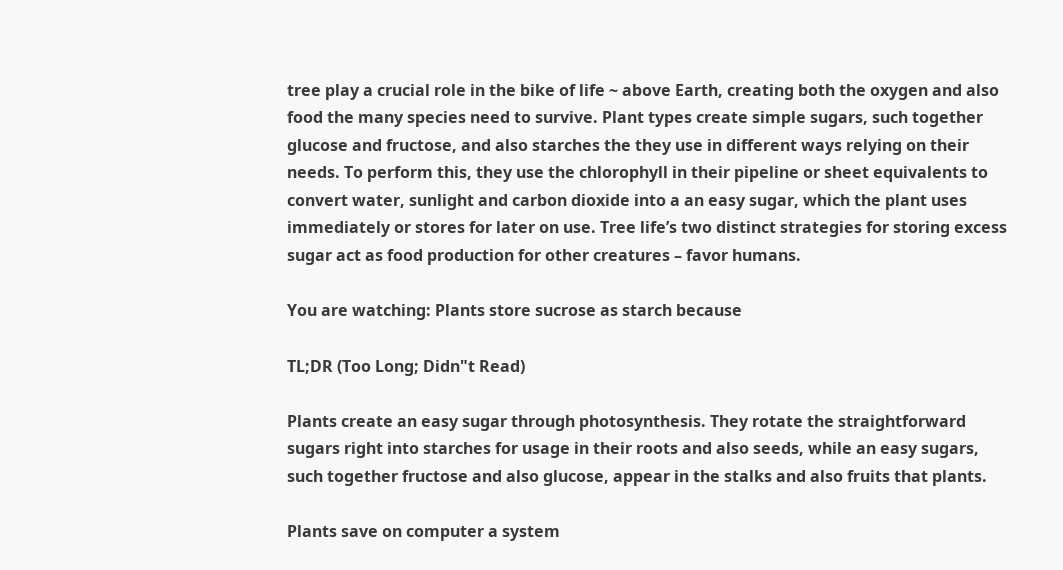tree play a crucial role in the bike of life ~ above Earth, creating both the oxygen and also food the many species need to survive. Plant types create simple sugars, such together glucose and fructose, and also starches the they use in different ways relying on their needs. To perform this, they use the chlorophyll in their pipeline or sheet equivalents to convert water, sunlight and carbon dioxide into a an easy sugar, which the plant uses immediately or stores for later on use. Tree life’s two distinct strategies for storing excess sugar act as food production for other creatures – favor humans.

You are watching: Plants store sucrose as starch because

TL;DR (Too Long; Didn"t Read)

Plants create an easy sugar through photosynthesis. They rotate the straightforward sugars right into starches for usage in their roots and also seeds, while an easy sugars, such together fructose and also glucose, appear in the stalks and also fruits that plants.

Plants save on computer a system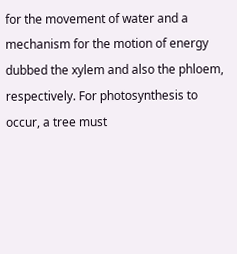for the movement of water and a mechanism for the motion of energy dubbed the xylem and also the phloem, respectively. For photosynthesis to occur, a tree must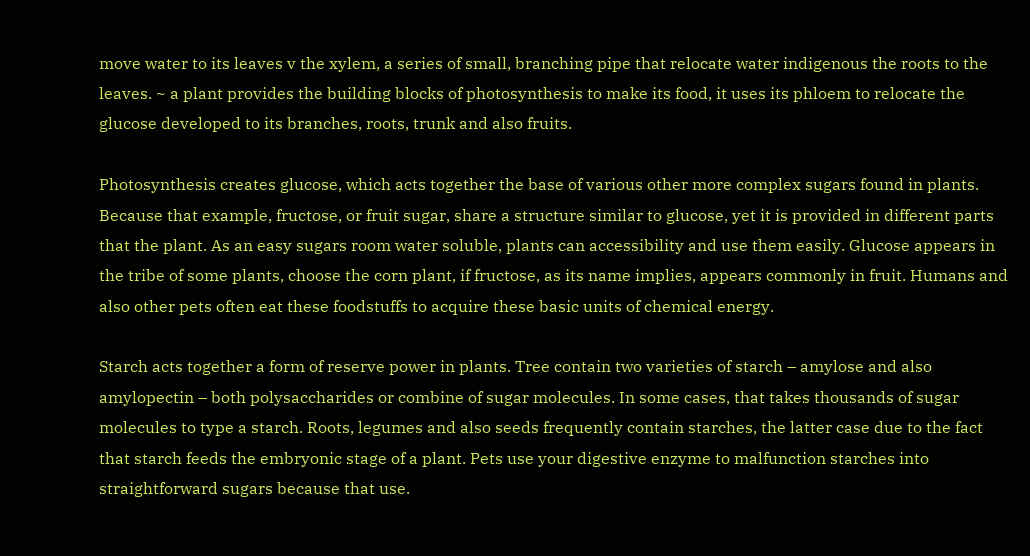move water to its leaves v the xylem, a series of small, branching pipe that relocate water indigenous the roots to the leaves. ~ a plant provides the building blocks of photosynthesis to make its food, it uses its phloem to relocate the glucose developed to its branches, roots, trunk and also fruits.

Photosynthesis creates glucose, which acts together the base of various other more complex sugars found in plants. Because that example, fructose, or fruit sugar, share a structure similar to glucose, yet it is provided in different parts that the plant. As an easy sugars room water soluble, plants can accessibility and use them easily. Glucose appears in the tribe of some plants, choose the corn plant, if fructose, as its name implies, appears commonly in fruit. Humans and also other pets often eat these foodstuffs to acquire these basic units of chemical energy.

Starch acts together a form of reserve power in plants. Tree contain two varieties of starch – amylose and also amylopectin – both polysaccharides or combine of sugar molecules. In some cases, that takes thousands of sugar molecules to type a starch. Roots, legumes and also seeds frequently contain starches, the latter case due to the fact that starch feeds the embryonic stage of a plant. Pets use your digestive enzyme to malfunction starches into straightforward sugars because that use.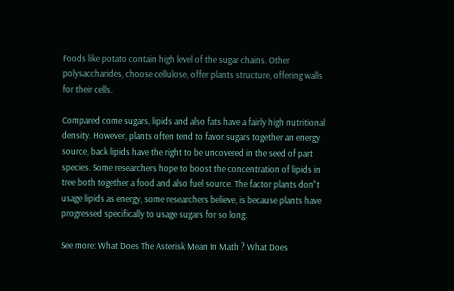Foods like potato contain high level of the sugar chains. Other polysaccharides, choose cellulose, offer plants structure, offering walls for their cells.

Compared come sugars, lipids and also fats have a fairly high nutritional density. However, plants often tend to favor sugars together an energy source, back lipids have the right to be uncovered in the seed of part species. Some researchers hope to boost the concentration of lipids in tree both together a food and also fuel source. The factor plants don"t usage lipids as energy, some researchers believe, is because plants have progressed specifically to usage sugars for so long.

See more: What Does The Asterisk Mean In Math ? What Does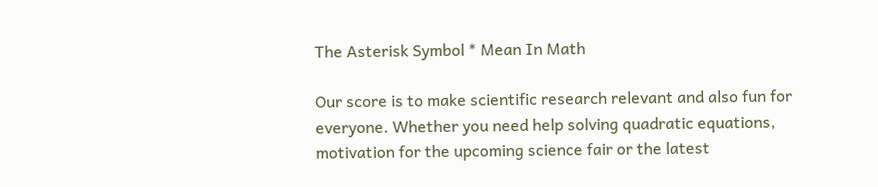The Asterisk Symbol * Mean In Math

Our score is to make scientific research relevant and also fun for everyone. Whether you need help solving quadratic equations, motivation for the upcoming science fair or the latest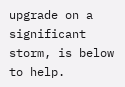upgrade on a significant storm, is below to help.